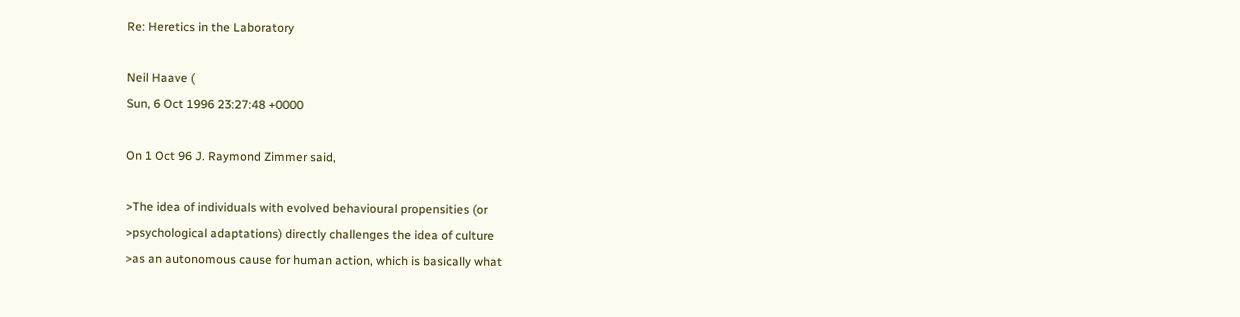Re: Heretics in the Laboratory

Neil Haave (
Sun, 6 Oct 1996 23:27:48 +0000

On 1 Oct 96 J. Raymond Zimmer said,

>The idea of individuals with evolved behavioural propensities (or
>psychological adaptations) directly challenges the idea of culture
>as an autonomous cause for human action, which is basically what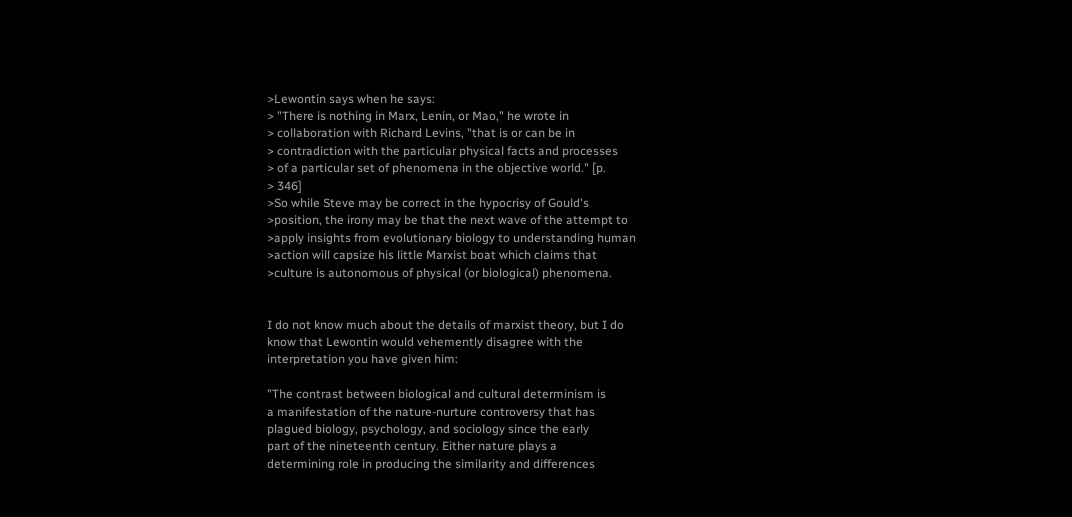>Lewontin says when he says:
> "There is nothing in Marx, Lenin, or Mao," he wrote in
> collaboration with Richard Levins, "that is or can be in
> contradiction with the particular physical facts and processes
> of a particular set of phenomena in the objective world." [p.
> 346]
>So while Steve may be correct in the hypocrisy of Gould's
>position, the irony may be that the next wave of the attempt to
>apply insights from evolutionary biology to understanding human
>action will capsize his little Marxist boat which claims that
>culture is autonomous of physical (or biological) phenomena.


I do not know much about the details of marxist theory, but I do
know that Lewontin would vehemently disagree with the
interpretation you have given him:

"The contrast between biological and cultural determinism is
a manifestation of the nature-nurture controversy that has
plagued biology, psychology, and sociology since the early
part of the nineteenth century. Either nature plays a
determining role in producing the similarity and differences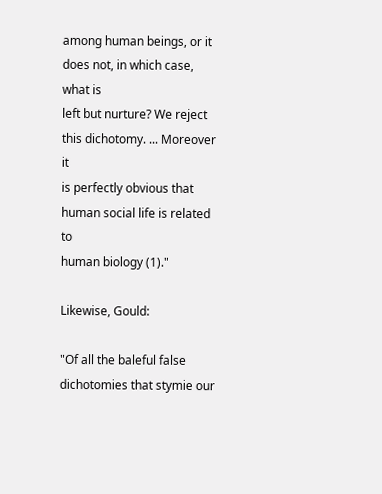among human beings, or it does not, in which case, what is
left but nurture? We reject this dichotomy. ... Moreover it
is perfectly obvious that human social life is related to
human biology (1)."

Likewise, Gould:

"Of all the baleful false dichotomies that stymie our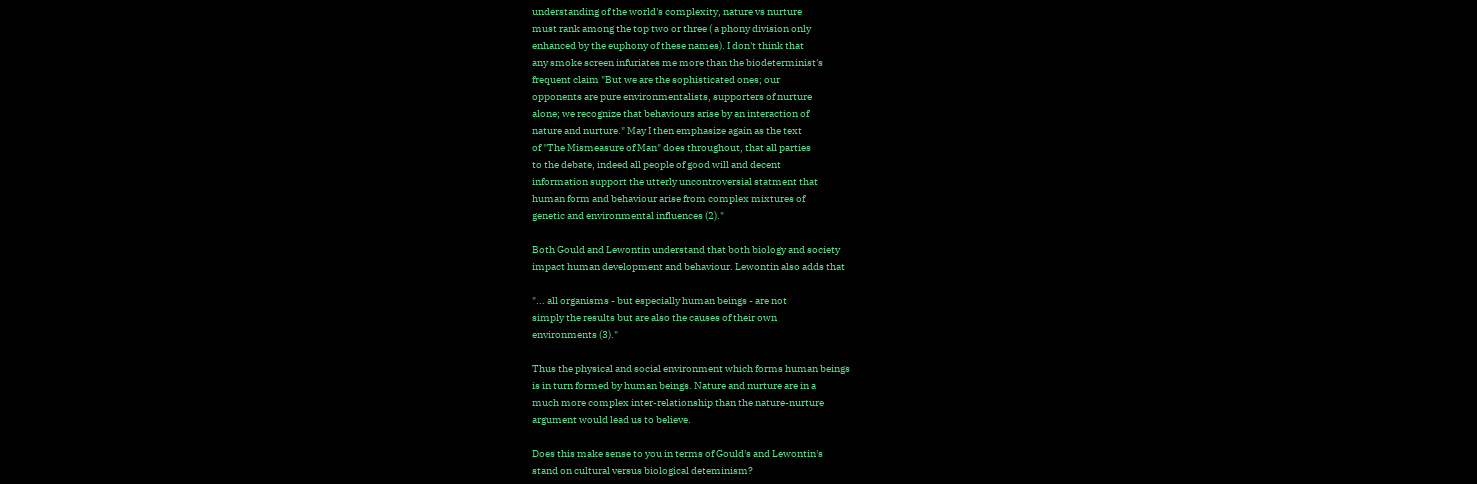understanding of the world's complexity, nature vs nurture
must rank among the top two or three ( a phony division only
enhanced by the euphony of these names). I don't think that
any smoke screen infuriates me more than the biodeterminist's
frequent claim "But we are the sophisticated ones; our
opponents are pure environmentalists, supporters of nurture
alone; we recognize that behaviours arise by an interaction of
nature and nurture." May I then emphasize again as the text
of "The Mismeasure of Man" does throughout, that all parties
to the debate, indeed all people of good will and decent
information support the utterly uncontroversial statment that
human form and behaviour arise from complex mixtures of
genetic and environmental influences (2)."

Both Gould and Lewontin understand that both biology and society
impact human development and behaviour. Lewontin also adds that

"... all organisms - but especially human beings - are not
simply the results but are also the causes of their own
environments (3)."

Thus the physical and social environment which forms human beings
is in turn formed by human beings. Nature and nurture are in a
much more complex inter-relationship than the nature-nurture
argument would lead us to believe.

Does this make sense to you in terms of Gould's and Lewontin's
stand on cultural versus biological deteminism?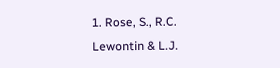1. Rose, S., R.C. Lewontin & L.J.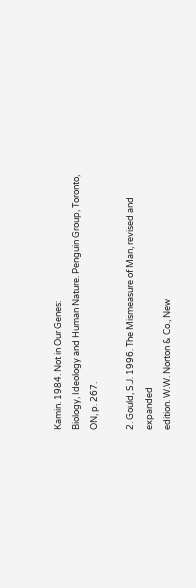Kamin. 1984. Not in Our Genes:
Biology, Ideology and Human Nature. Penguin Group, Toronto,
ON, p. 267.

2. Gould, S.J. 1996. The Mismeasure of Man, revised and expanded
edition. W.W. Norton & Co., New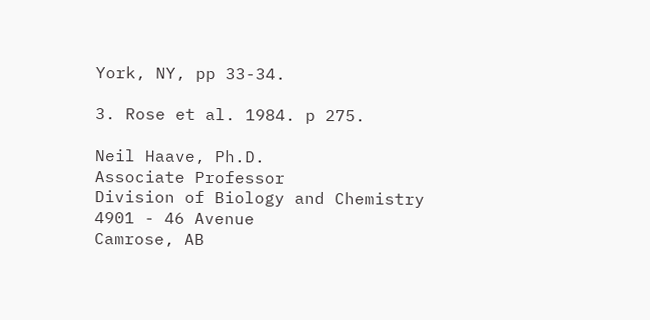York, NY, pp 33-34.

3. Rose et al. 1984. p 275.

Neil Haave, Ph.D.
Associate Professor
Division of Biology and Chemistry
4901 - 46 Avenue
Camrose, AB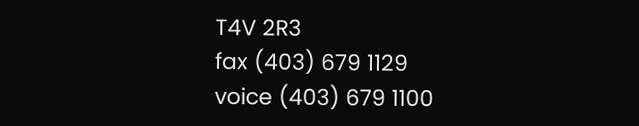T4V 2R3
fax (403) 679 1129
voice (403) 679 1100